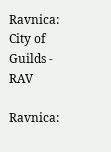Ravnica: City of Guilds - RAV

Ravnica: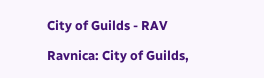City of Guilds - RAV

Ravnica: City of Guilds,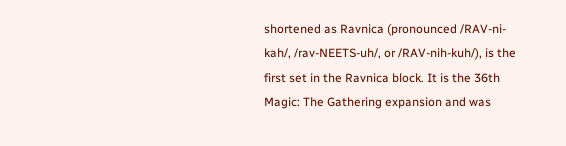shortened as Ravnica (pronounced /RAV-ni-kah/, /rav-NEETS-uh/, or /RAV-nih-kuh/), is the first set in the Ravnica block. It is the 36th Magic: The Gathering expansion and was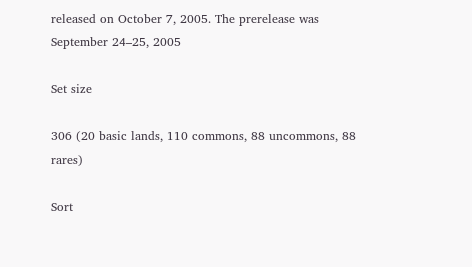released on October 7, 2005. The prerelease was September 24–25, 2005

Set size

306 (20 basic lands, 110 commons, 88 uncommons, 88 rares)

Sort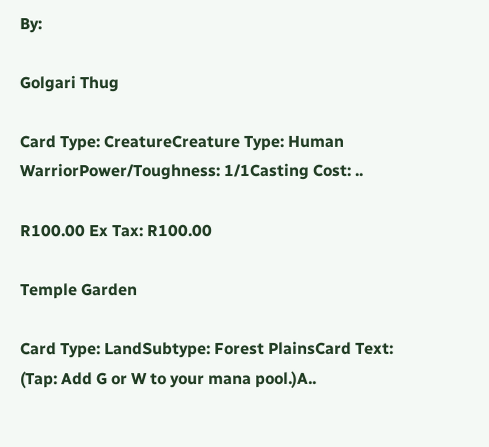By:

Golgari Thug

Card Type: CreatureCreature Type: Human WarriorPower/Toughness: 1/1Casting Cost: ..

R100.00 Ex Tax: R100.00

Temple Garden

Card Type: LandSubtype: Forest PlainsCard Text: (Tap: Add G or W to your mana pool.)A..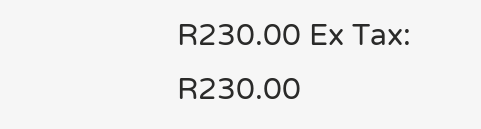R230.00 Ex Tax: R230.00